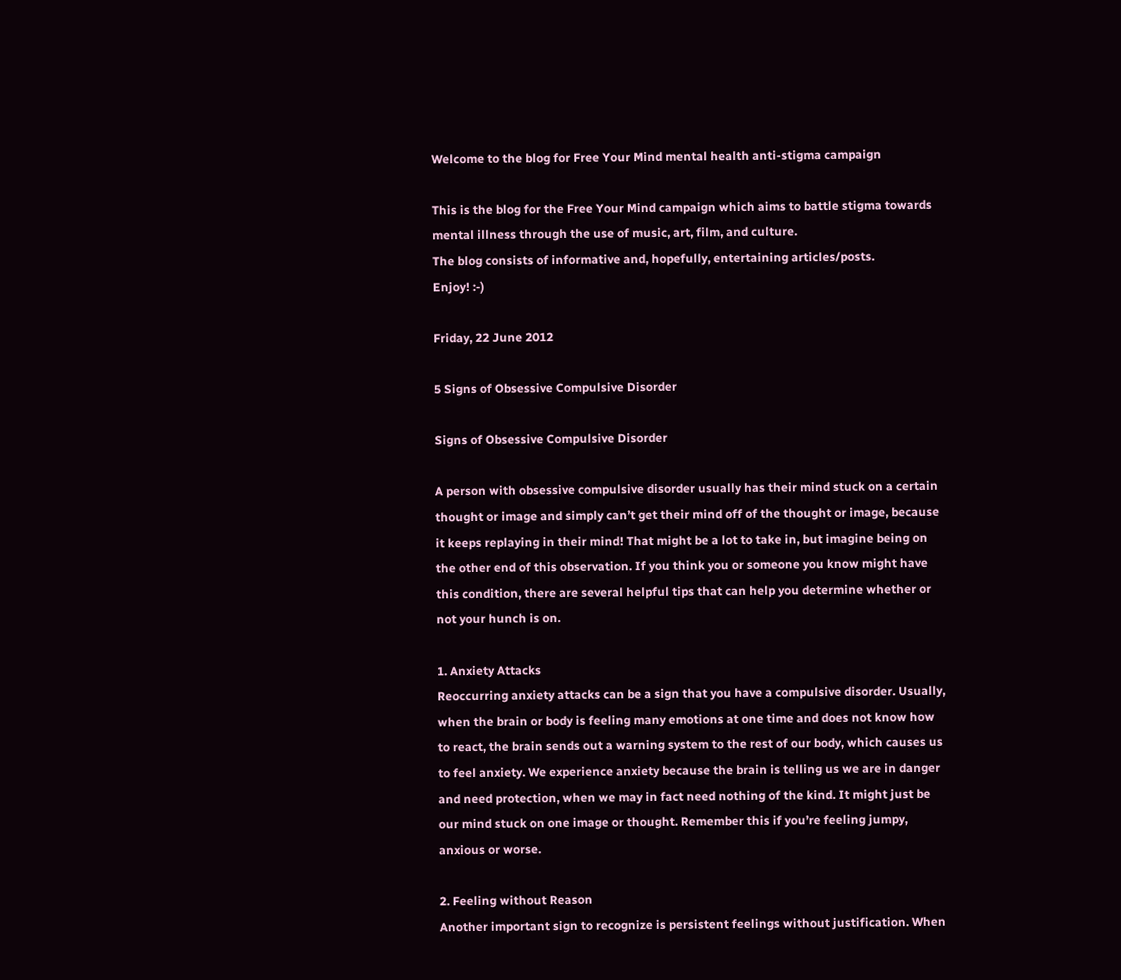Welcome to the blog for Free Your Mind mental health anti-stigma campaign

This is the blog for the Free Your Mind campaign which aims to battle stigma towards mental illness through the use of music, art, film, and culture.
The blog consists of informative and, hopefully, entertaining articles/posts.
Enjoy! :-)

Friday, 22 June 2012

5 Signs of Obsessive Compulsive Disorder

Signs of Obsessive Compulsive Disorder

A person with obsessive compulsive disorder usually has their mind stuck on a certain thought or image and simply can’t get their mind off of the thought or image, because it keeps replaying in their mind! That might be a lot to take in, but imagine being on the other end of this observation. If you think you or someone you know might have this condition, there are several helpful tips that can help you determine whether or not your hunch is on.

1. Anxiety Attacks
Reoccurring anxiety attacks can be a sign that you have a compulsive disorder. Usually, when the brain or body is feeling many emotions at one time and does not know how to react, the brain sends out a warning system to the rest of our body, which causes us to feel anxiety. We experience anxiety because the brain is telling us we are in danger and need protection, when we may in fact need nothing of the kind. It might just be our mind stuck on one image or thought. Remember this if you’re feeling jumpy, anxious or worse.

2. Feeling without Reason
Another important sign to recognize is persistent feelings without justification. When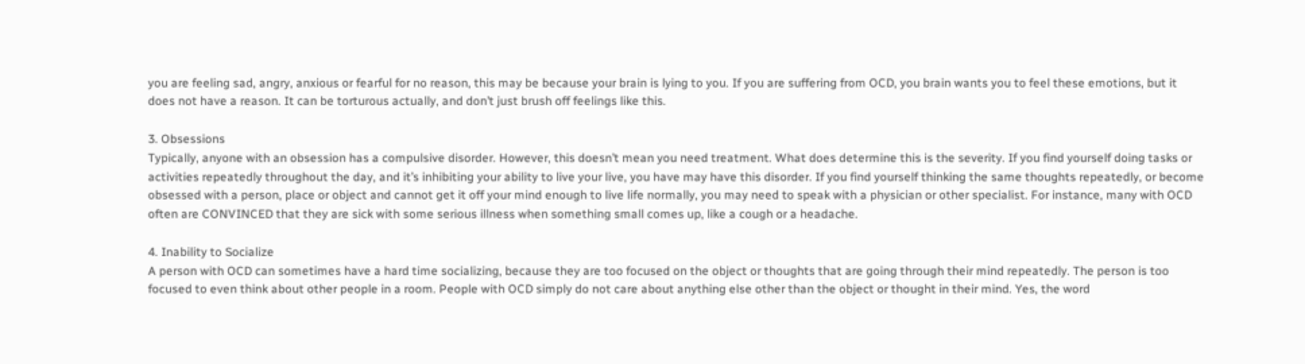you are feeling sad, angry, anxious or fearful for no reason, this may be because your brain is lying to you. If you are suffering from OCD, you brain wants you to feel these emotions, but it does not have a reason. It can be torturous actually, and don’t just brush off feelings like this.

3. Obsessions
Typically, anyone with an obsession has a compulsive disorder. However, this doesn’t mean you need treatment. What does determine this is the severity. If you find yourself doing tasks or activities repeatedly throughout the day, and it’s inhibiting your ability to live your live, you have may have this disorder. If you find yourself thinking the same thoughts repeatedly, or become obsessed with a person, place or object and cannot get it off your mind enough to live life normally, you may need to speak with a physician or other specialist. For instance, many with OCD often are CONVINCED that they are sick with some serious illness when something small comes up, like a cough or a headache.

4. Inability to Socialize
A person with OCD can sometimes have a hard time socializing, because they are too focused on the object or thoughts that are going through their mind repeatedly. The person is too focused to even think about other people in a room. People with OCD simply do not care about anything else other than the object or thought in their mind. Yes, the word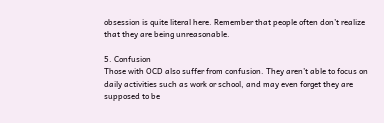obsession is quite literal here. Remember that people often don’t realize that they are being unreasonable.

5. Confusion
Those with OCD also suffer from confusion. They aren’t able to focus on daily activities such as work or school, and may even forget they are supposed to be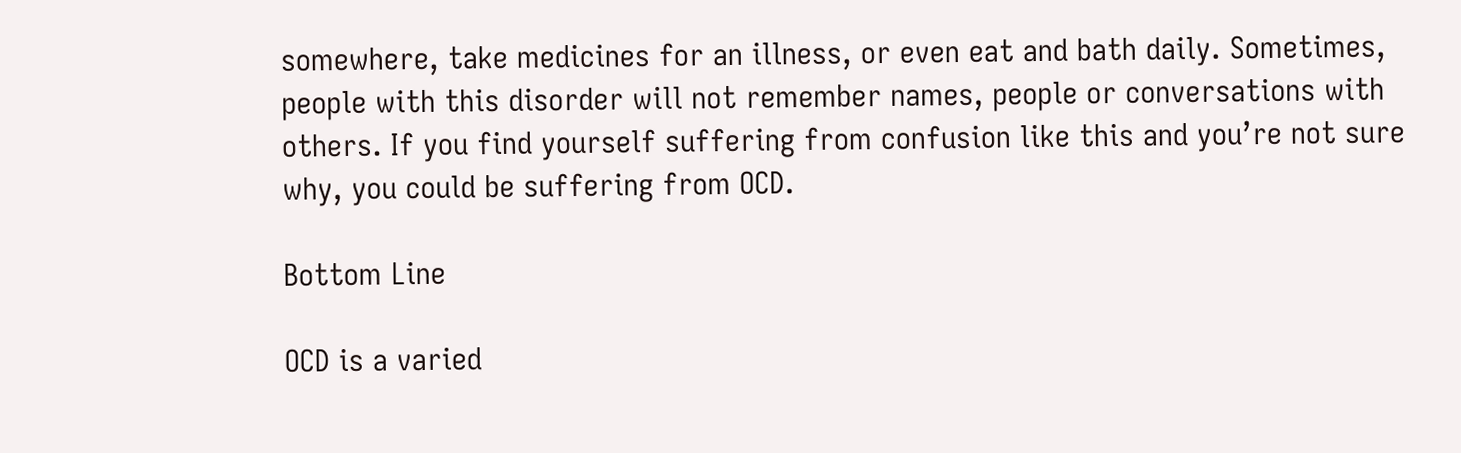somewhere, take medicines for an illness, or even eat and bath daily. Sometimes, people with this disorder will not remember names, people or conversations with others. If you find yourself suffering from confusion like this and you’re not sure why, you could be suffering from OCD.

Bottom Line

OCD is a varied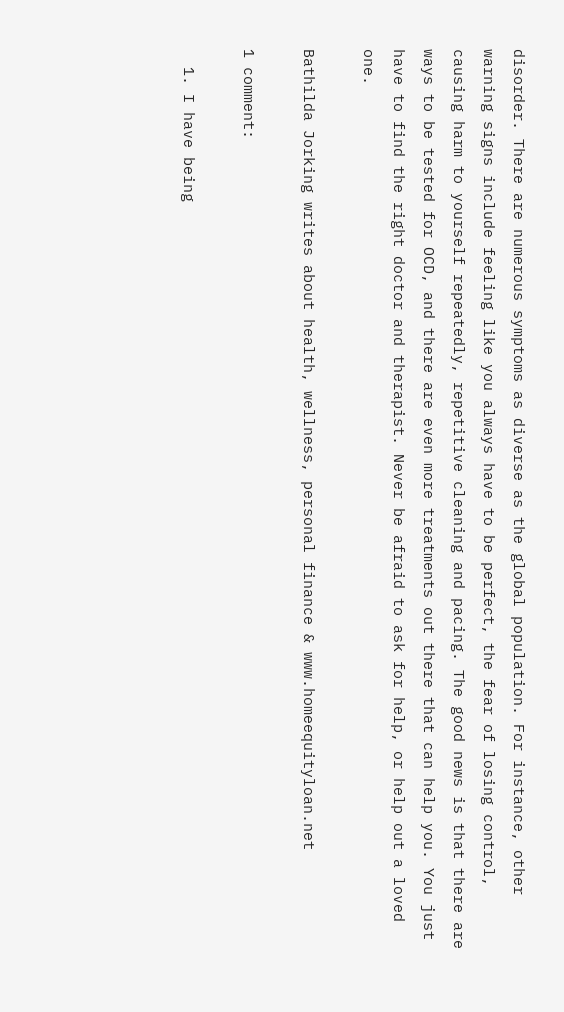disorder. There are numerous symptoms as diverse as the global population. For instance, other warning signs include feeling like you always have to be perfect, the fear of losing control, causing harm to yourself repeatedly, repetitive cleaning and pacing. The good news is that there are ways to be tested for OCD, and there are even more treatments out there that can help you. You just have to find the right doctor and therapist. Never be afraid to ask for help, or help out a loved one.

Bathilda Jorking writes about health, wellness, personal finance & www.homeequityloan.net

1 comment:

  1. I have being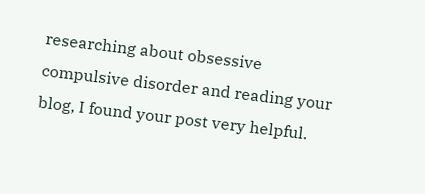researching about obsessive compulsive disorder and reading your blog, I found your post very helpful.